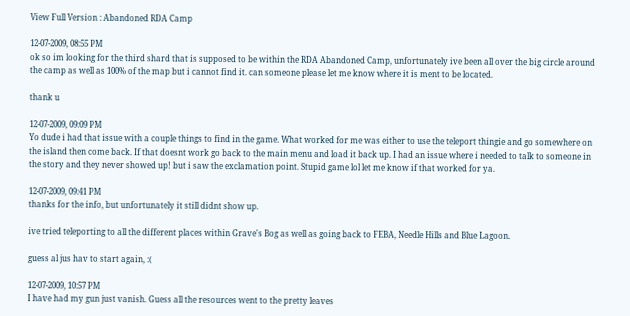View Full Version : Abandoned RDA Camp

12-07-2009, 08:55 PM
ok so im looking for the third shard that is supposed to be within the RDA Abandoned Camp, unfortunately ive been all over the big circle around the camp as well as 100% of the map but i cannot find it. can someone please let me know where it is ment to be located.

thank u

12-07-2009, 09:09 PM
Yo dude i had that issue with a couple things to find in the game. What worked for me was either to use the teleport thingie and go somewhere on the island then come back. If that doesnt work go back to the main menu and load it back up. I had an issue where i needed to talk to someone in the story and they never showed up! but i saw the exclamation point. Stupid game lol let me know if that worked for ya.

12-07-2009, 09:41 PM
thanks for the info, but unfortunately it still didnt show up.

ive tried teleporting to all the different places within Grave's Bog as well as going back to FEBA, Needle Hills and Blue Lagoon.

guess al jus hav to start again, :(

12-07-2009, 10:57 PM
I have had my gun just vanish. Guess all the resources went to the pretty leaves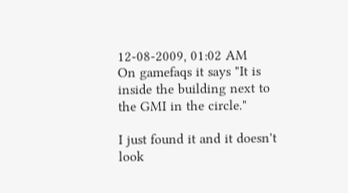12-08-2009, 01:02 AM
On gamefaqs it says "It is inside the building next to the GMI in the circle."

I just found it and it doesn't look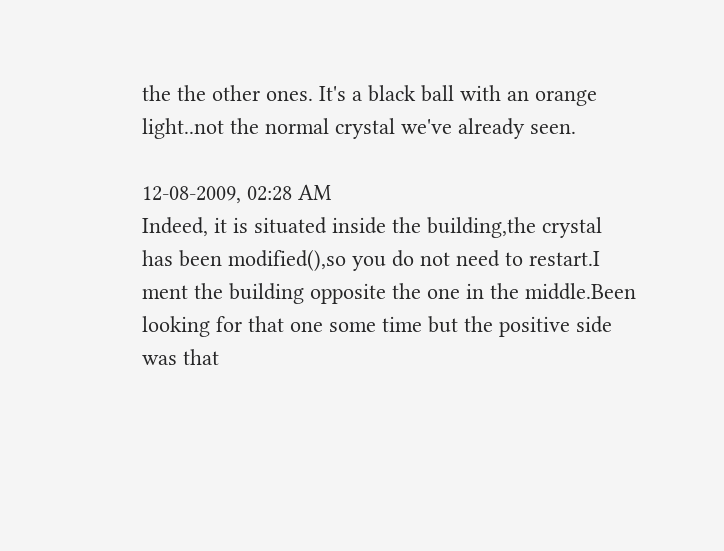the the other ones. It's a black ball with an orange light..not the normal crystal we've already seen.

12-08-2009, 02:28 AM
Indeed, it is situated inside the building,the crystal has been modified(),so you do not need to restart.I ment the building opposite the one in the middle.Been looking for that one some time but the positive side was that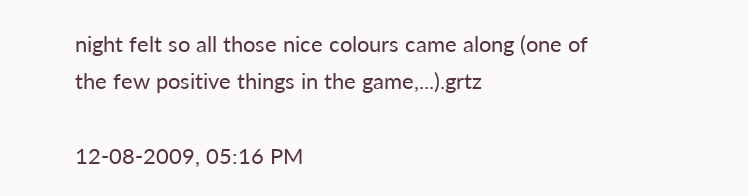night felt so all those nice colours came along (one of the few positive things in the game,...).grtz

12-08-2009, 05:16 PM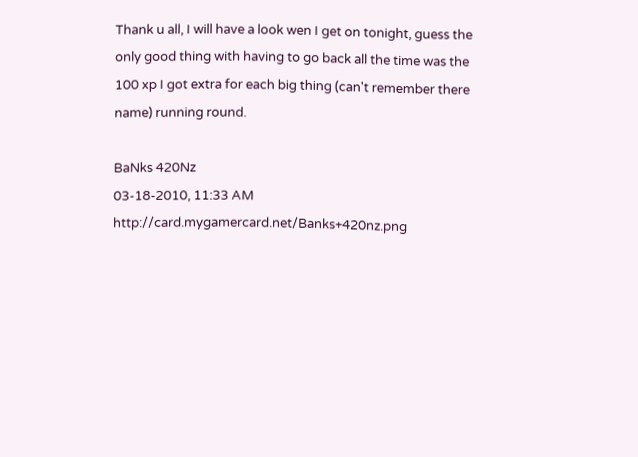Thank u all, I will have a look wen I get on tonight, guess the only good thing with having to go back all the time was the 100 xp I got extra for each big thing (can't remember there name) running round.

BaNks 420Nz
03-18-2010, 11:33 AM
http://card.mygamercard.net/Banks+420nz.png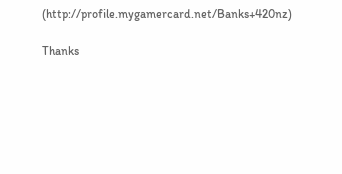(http://profile.mygamercard.net/Banks+420nz)

Thanks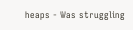heaps - Was struggling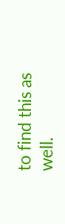to find this as well.